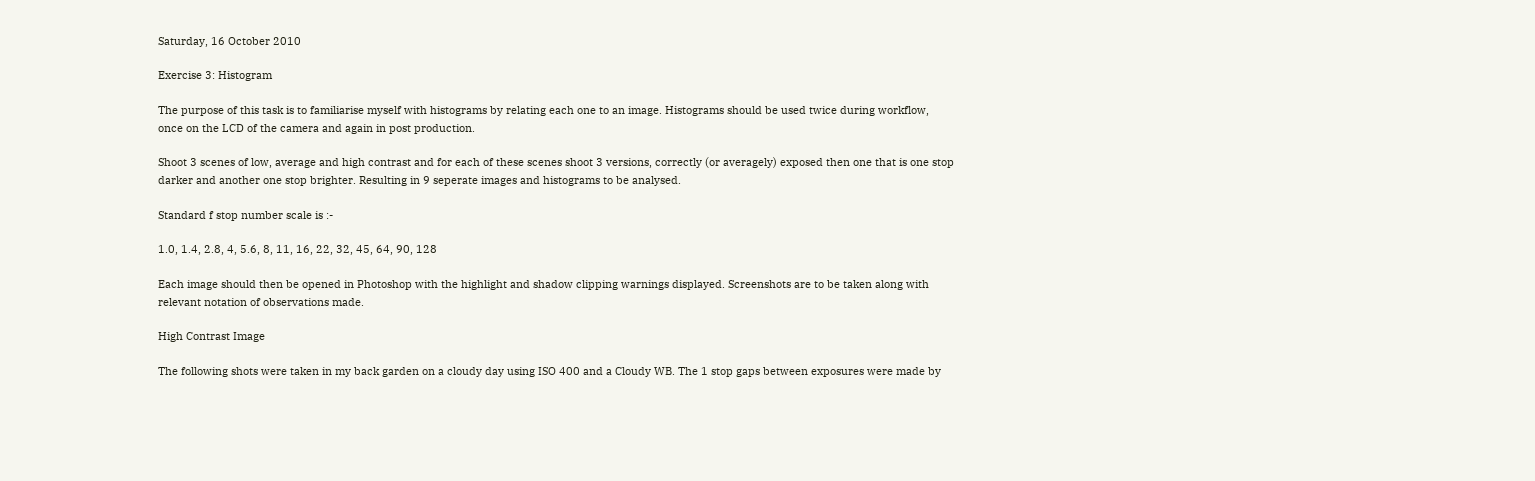Saturday, 16 October 2010

Exercise 3: Histogram

The purpose of this task is to familiarise myself with histograms by relating each one to an image. Histograms should be used twice during workflow, once on the LCD of the camera and again in post production.

Shoot 3 scenes of low, average and high contrast and for each of these scenes shoot 3 versions, correctly (or averagely) exposed then one that is one stop darker and another one stop brighter. Resulting in 9 seperate images and histograms to be analysed.

Standard f stop number scale is :-

1.0, 1.4, 2.8, 4, 5.6, 8, 11, 16, 22, 32, 45, 64, 90, 128

Each image should then be opened in Photoshop with the highlight and shadow clipping warnings displayed. Screenshots are to be taken along with relevant notation of observations made.

High Contrast Image

The following shots were taken in my back garden on a cloudy day using ISO 400 and a Cloudy WB. The 1 stop gaps between exposures were made by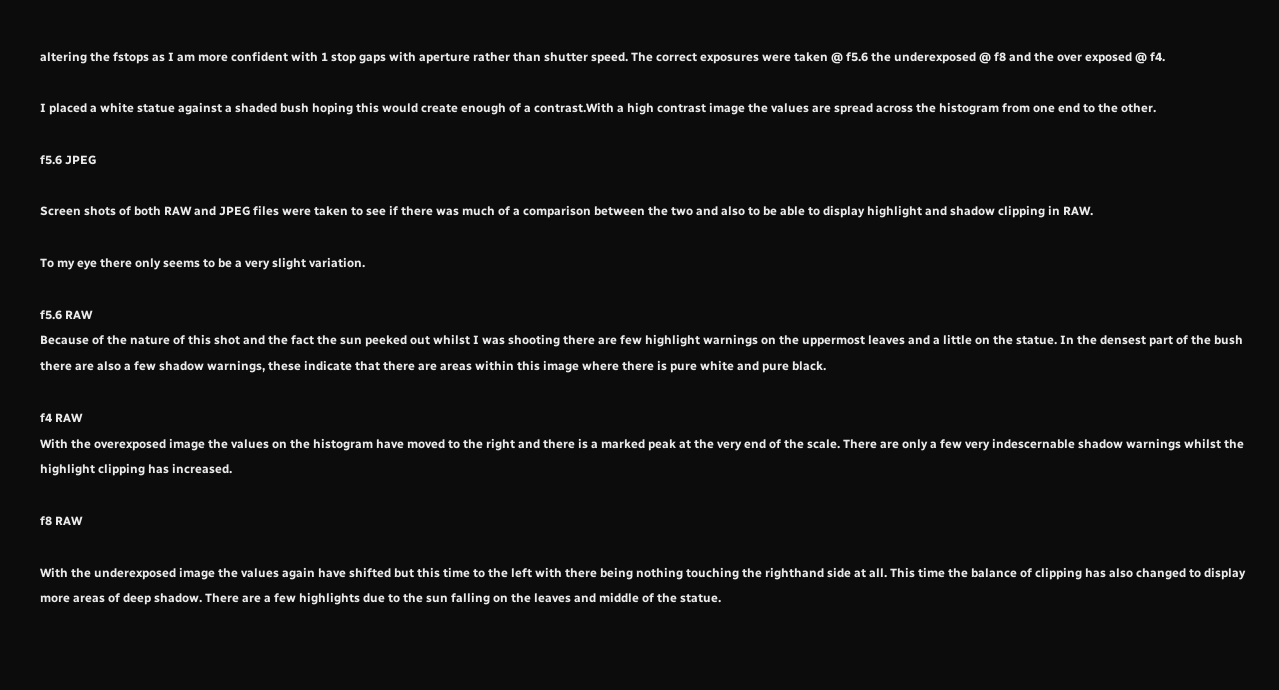altering the fstops as I am more confident with 1 stop gaps with aperture rather than shutter speed. The correct exposures were taken @ f5.6 the underexposed @ f8 and the over exposed @ f4.

I placed a white statue against a shaded bush hoping this would create enough of a contrast.With a high contrast image the values are spread across the histogram from one end to the other.

f5.6 JPEG

Screen shots of both RAW and JPEG files were taken to see if there was much of a comparison between the two and also to be able to display highlight and shadow clipping in RAW.

To my eye there only seems to be a very slight variation.

f5.6 RAW
Because of the nature of this shot and the fact the sun peeked out whilst I was shooting there are few highlight warnings on the uppermost leaves and a little on the statue. In the densest part of the bush there are also a few shadow warnings, these indicate that there are areas within this image where there is pure white and pure black.

f4 RAW
With the overexposed image the values on the histogram have moved to the right and there is a marked peak at the very end of the scale. There are only a few very indescernable shadow warnings whilst the highlight clipping has increased.

f8 RAW

With the underexposed image the values again have shifted but this time to the left with there being nothing touching the righthand side at all. This time the balance of clipping has also changed to display more areas of deep shadow. There are a few highlights due to the sun falling on the leaves and middle of the statue.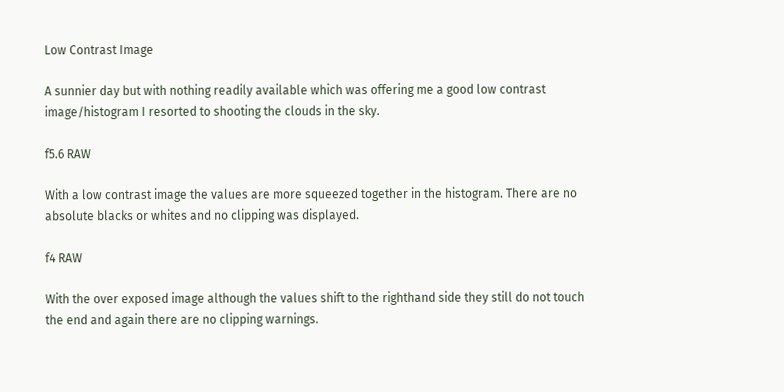Low Contrast Image

A sunnier day but with nothing readily available which was offering me a good low contrast image/histogram I resorted to shooting the clouds in the sky.

f5.6 RAW

With a low contrast image the values are more squeezed together in the histogram. There are no absolute blacks or whites and no clipping was displayed.

f4 RAW

With the over exposed image although the values shift to the righthand side they still do not touch the end and again there are no clipping warnings.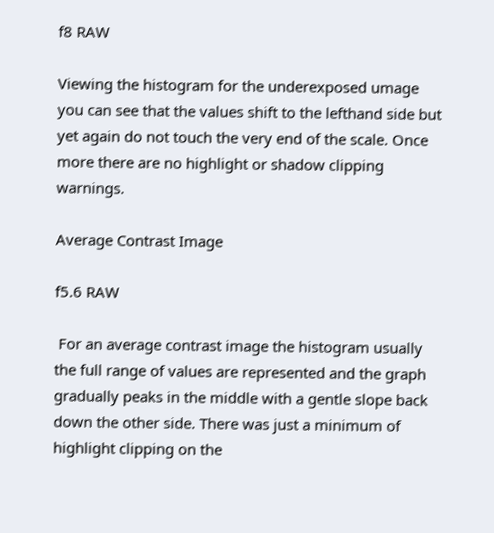f8 RAW

Viewing the histogram for the underexposed umage you can see that the values shift to the lefthand side but yet again do not touch the very end of the scale. Once more there are no highlight or shadow clipping warnings.

Average Contrast Image

f5.6 RAW

 For an average contrast image the histogram usually the full range of values are represented and the graph gradually peaks in the middle with a gentle slope back down the other side. There was just a minimum of highlight clipping on the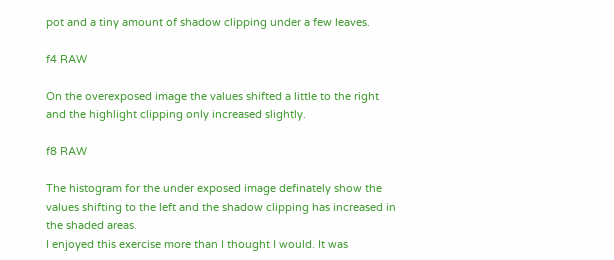pot and a tiny amount of shadow clipping under a few leaves.

f4 RAW

On the overexposed image the values shifted a little to the right and the highlight clipping only increased slightly.

f8 RAW

The histogram for the under exposed image definately show the values shifting to the left and the shadow clipping has increased in the shaded areas.
I enjoyed this exercise more than I thought I would. It was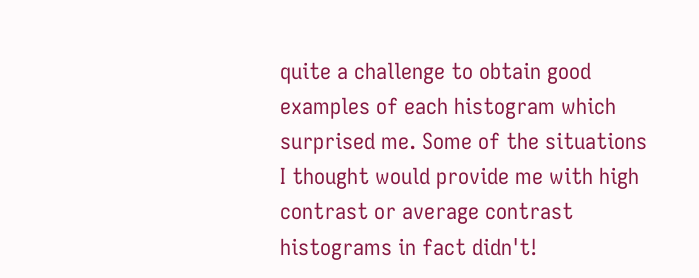quite a challenge to obtain good examples of each histogram which surprised me. Some of the situations I thought would provide me with high contrast or average contrast histograms in fact didn't!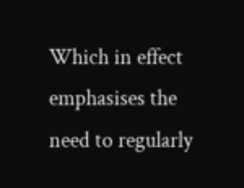Which in effect emphasises the need to regularly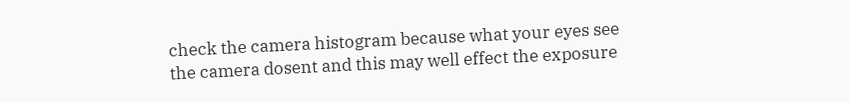check the camera histogram because what your eyes see the camera dosent and this may well effect the exposure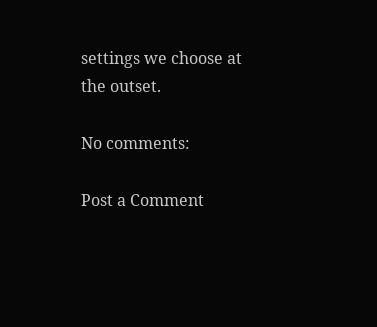settings we choose at the outset.

No comments:

Post a Comment